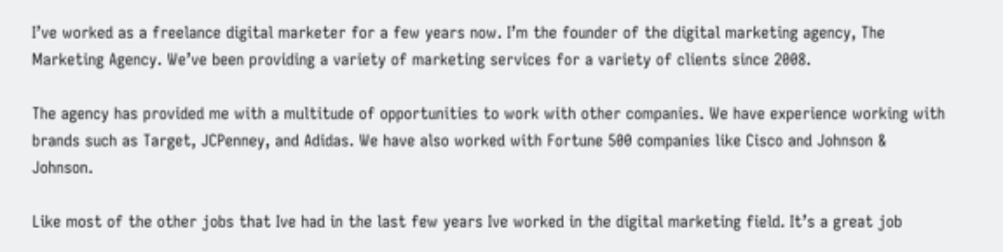I’ve worked as a freelance digital marketer for a few years now. I’m the founder of the digital marketing agency, The Marketing Agency. We’ve been providing a variety of marketing services for a variety of clients since 2008.

The agency has provided me with a multitude of opportunities to work with other companies. We have experience working with brands such as Target, JCPenney, and Adidas. We have also worked with Fortune 500 companies like Cisco and Johnson & Johnson.

Like most of the other jobs that Ive had in the last few years Ive worked in the digital marketing field. It’s a great job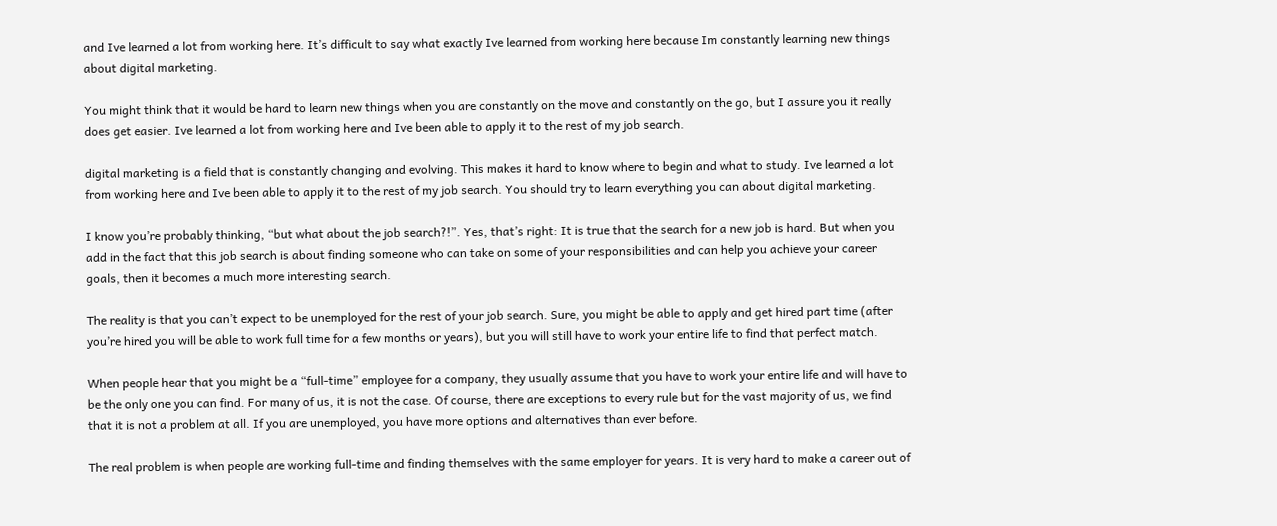and Ive learned a lot from working here. It’s difficult to say what exactly Ive learned from working here because Im constantly learning new things about digital marketing.

You might think that it would be hard to learn new things when you are constantly on the move and constantly on the go, but I assure you it really does get easier. Ive learned a lot from working here and Ive been able to apply it to the rest of my job search.

digital marketing is a field that is constantly changing and evolving. This makes it hard to know where to begin and what to study. Ive learned a lot from working here and Ive been able to apply it to the rest of my job search. You should try to learn everything you can about digital marketing.

I know you’re probably thinking, “but what about the job search?!”. Yes, that’s right: It is true that the search for a new job is hard. But when you add in the fact that this job search is about finding someone who can take on some of your responsibilities and can help you achieve your career goals, then it becomes a much more interesting search.

The reality is that you can’t expect to be unemployed for the rest of your job search. Sure, you might be able to apply and get hired part time (after you’re hired you will be able to work full time for a few months or years), but you will still have to work your entire life to find that perfect match.

When people hear that you might be a “full-time” employee for a company, they usually assume that you have to work your entire life and will have to be the only one you can find. For many of us, it is not the case. Of course, there are exceptions to every rule but for the vast majority of us, we find that it is not a problem at all. If you are unemployed, you have more options and alternatives than ever before.

The real problem is when people are working full-time and finding themselves with the same employer for years. It is very hard to make a career out of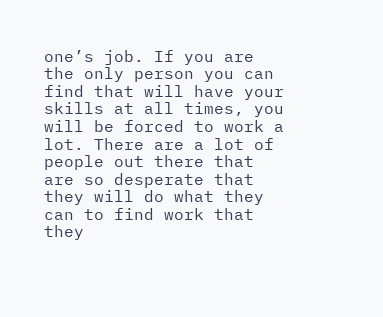one’s job. If you are the only person you can find that will have your skills at all times, you will be forced to work a lot. There are a lot of people out there that are so desperate that they will do what they can to find work that they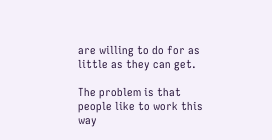are willing to do for as little as they can get.

The problem is that people like to work this way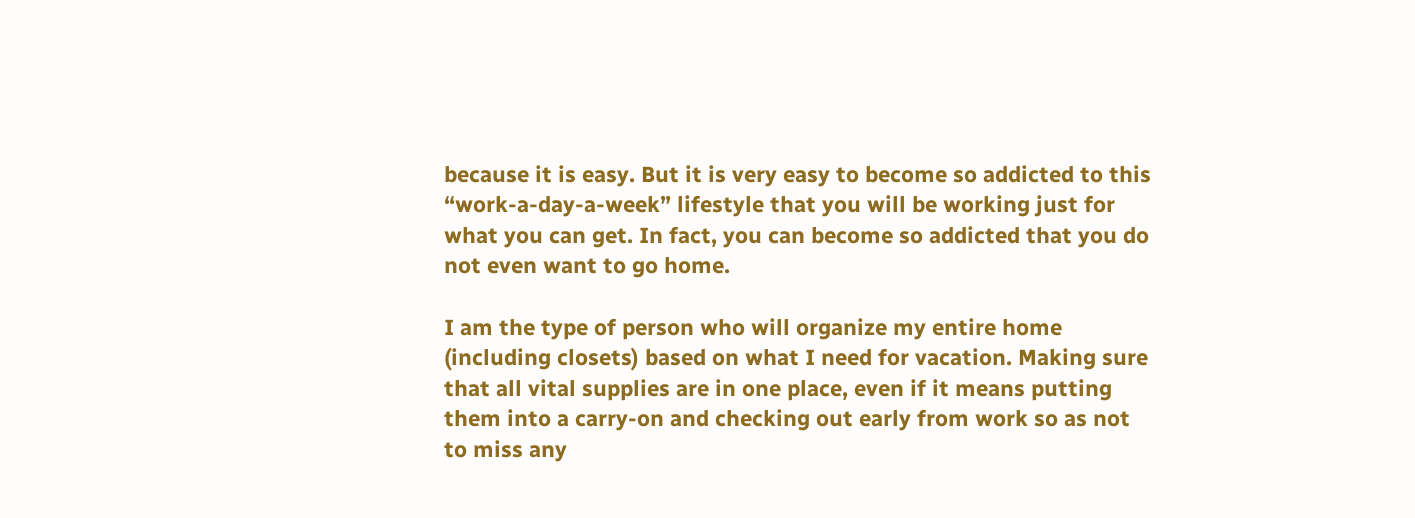because it is easy. But it is very easy to become so addicted to this “work-a-day-a-week” lifestyle that you will be working just for what you can get. In fact, you can become so addicted that you do not even want to go home.

I am the type of person who will organize my entire home (including closets) based on what I need for vacation. Making sure that all vital supplies are in one place, even if it means putting them into a carry-on and checking out early from work so as not to miss any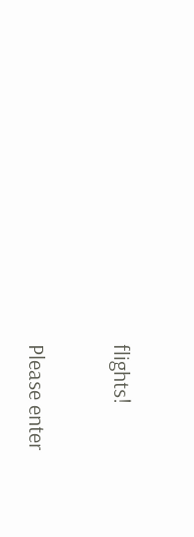flights!


Please enter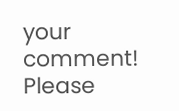your comment!
Please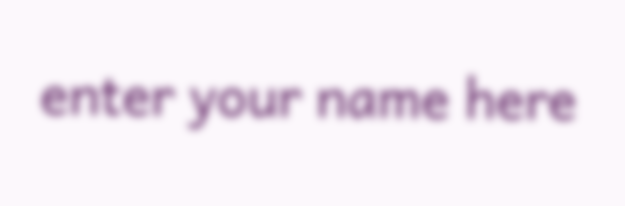enter your name here